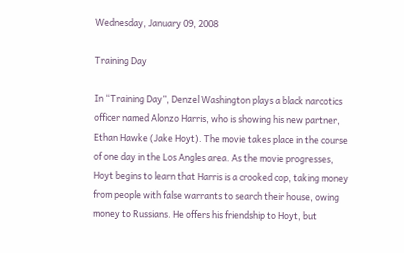Wednesday, January 09, 2008

Training Day

In “Training Day”, Denzel Washington plays a black narcotics officer named Alonzo Harris, who is showing his new partner, Ethan Hawke (Jake Hoyt). The movie takes place in the course of one day in the Los Angles area. As the movie progresses, Hoyt begins to learn that Harris is a crooked cop, taking money from people with false warrants to search their house, owing money to Russians. He offers his friendship to Hoyt, but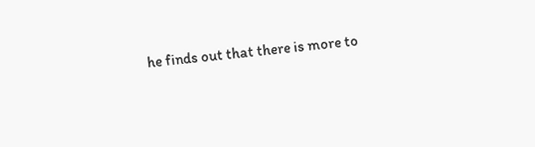he finds out that there is more to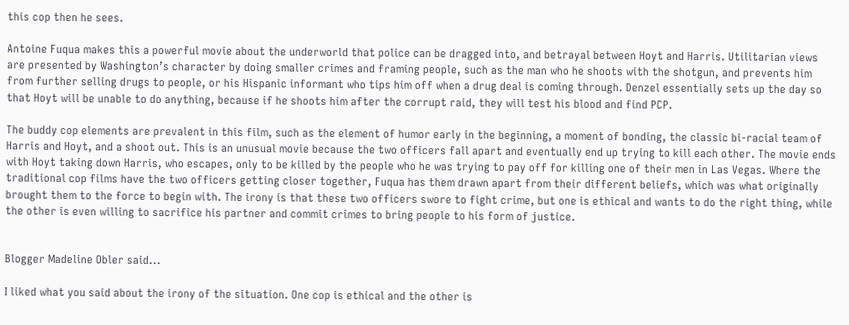this cop then he sees.

Antoine Fuqua makes this a powerful movie about the underworld that police can be dragged into, and betrayal between Hoyt and Harris. Utilitarian views are presented by Washington’s character by doing smaller crimes and framing people, such as the man who he shoots with the shotgun, and prevents him from further selling drugs to people, or his Hispanic informant who tips him off when a drug deal is coming through. Denzel essentially sets up the day so that Hoyt will be unable to do anything, because if he shoots him after the corrupt raid, they will test his blood and find PCP.

The buddy cop elements are prevalent in this film, such as the element of humor early in the beginning, a moment of bonding, the classic bi-racial team of Harris and Hoyt, and a shoot out. This is an unusual movie because the two officers fall apart and eventually end up trying to kill each other. The movie ends with Hoyt taking down Harris, who escapes, only to be killed by the people who he was trying to pay off for killing one of their men in Las Vegas. Where the traditional cop films have the two officers getting closer together, Fuqua has them drawn apart from their different beliefs, which was what originally brought them to the force to begin with. The irony is that these two officers swore to fight crime, but one is ethical and wants to do the right thing, while the other is even willing to sacrifice his partner and commit crimes to bring people to his form of justice.


Blogger Madeline Obler said...

I liked what you said about the irony of the situation. One cop is ethical and the other is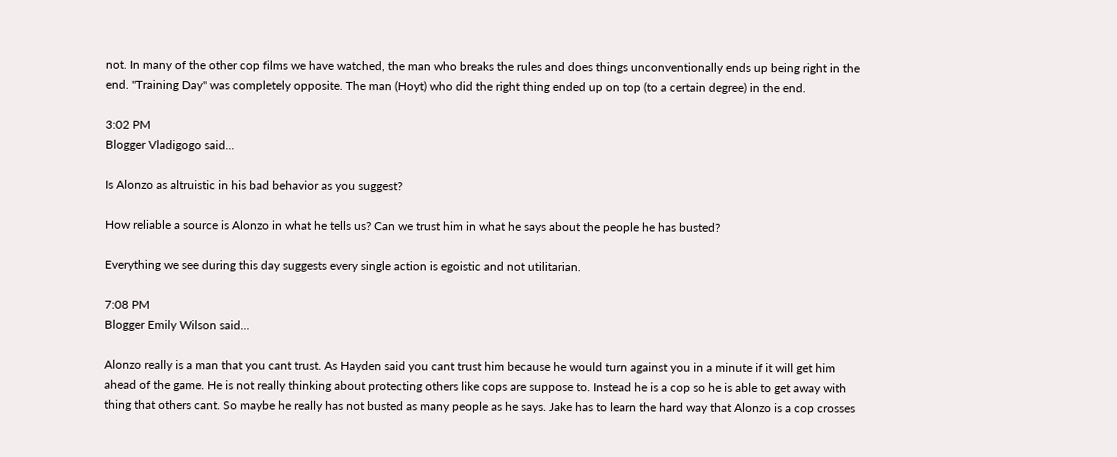not. In many of the other cop films we have watched, the man who breaks the rules and does things unconventionally ends up being right in the end. "Training Day" was completely opposite. The man (Hoyt) who did the right thing ended up on top (to a certain degree) in the end.

3:02 PM
Blogger Vladigogo said...

Is Alonzo as altruistic in his bad behavior as you suggest?

How reliable a source is Alonzo in what he tells us? Can we trust him in what he says about the people he has busted?

Everything we see during this day suggests every single action is egoistic and not utilitarian.

7:08 PM
Blogger Emily Wilson said...

Alonzo really is a man that you cant trust. As Hayden said you cant trust him because he would turn against you in a minute if it will get him ahead of the game. He is not really thinking about protecting others like cops are suppose to. Instead he is a cop so he is able to get away with thing that others cant. So maybe he really has not busted as many people as he says. Jake has to learn the hard way that Alonzo is a cop crosses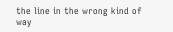the line in the wrong kind of way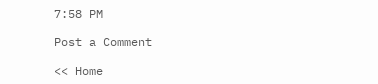7:58 PM

Post a Comment

<< Home